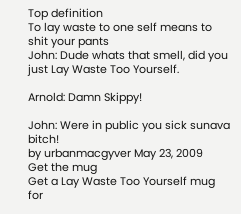Top definition
To lay waste to one self means to shit your pants
John: Dude whats that smell, did you just Lay Waste Too Yourself.

Arnold: Damn Skippy!

John: Were in public you sick sunava bitch!
by urbanmacgyver May 23, 2009
Get the mug
Get a Lay Waste Too Yourself mug for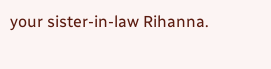your sister-in-law Rihanna.